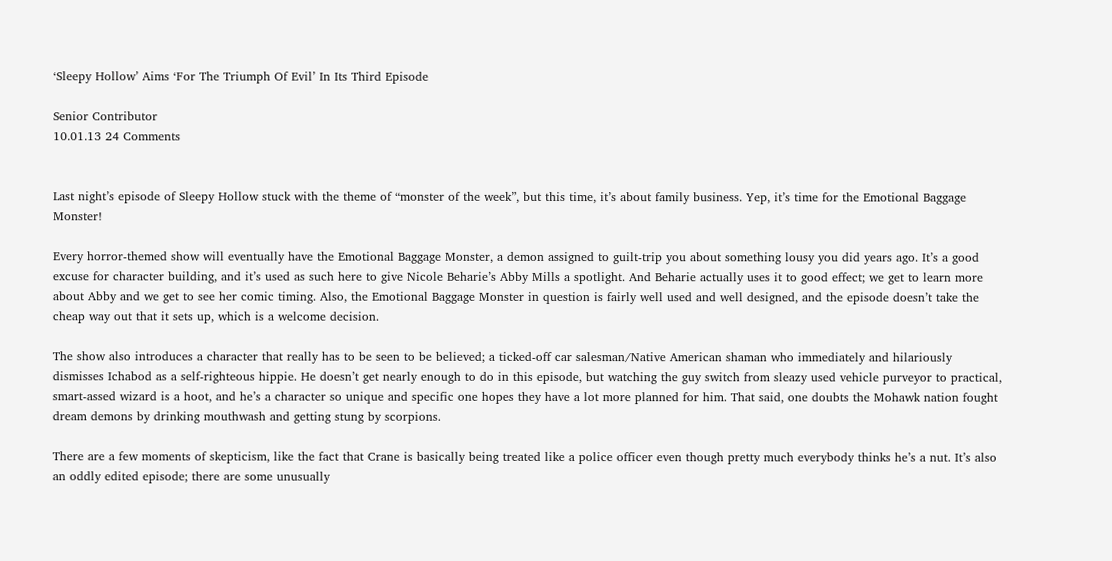‘Sleepy Hollow’ Aims ‘For The Triumph Of Evil’ In Its Third Episode

Senior Contributor
10.01.13 24 Comments


Last night’s episode of Sleepy Hollow stuck with the theme of “monster of the week”, but this time, it’s about family business. Yep, it’s time for the Emotional Baggage Monster!

Every horror-themed show will eventually have the Emotional Baggage Monster, a demon assigned to guilt-trip you about something lousy you did years ago. It’s a good excuse for character building, and it’s used as such here to give Nicole Beharie’s Abby Mills a spotlight. And Beharie actually uses it to good effect; we get to learn more about Abby and we get to see her comic timing. Also, the Emotional Baggage Monster in question is fairly well used and well designed, and the episode doesn’t take the cheap way out that it sets up, which is a welcome decision.

The show also introduces a character that really has to be seen to be believed; a ticked-off car salesman/Native American shaman who immediately and hilariously dismisses Ichabod as a self-righteous hippie. He doesn’t get nearly enough to do in this episode, but watching the guy switch from sleazy used vehicle purveyor to practical, smart-assed wizard is a hoot, and he’s a character so unique and specific one hopes they have a lot more planned for him. That said, one doubts the Mohawk nation fought dream demons by drinking mouthwash and getting stung by scorpions.

There are a few moments of skepticism, like the fact that Crane is basically being treated like a police officer even though pretty much everybody thinks he’s a nut. It’s also an oddly edited episode; there are some unusually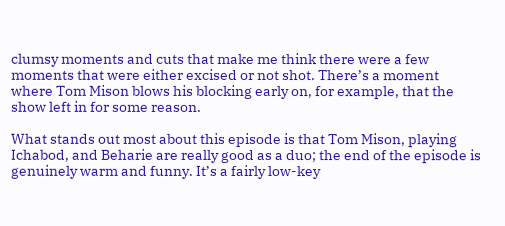clumsy moments and cuts that make me think there were a few moments that were either excised or not shot. There’s a moment where Tom Mison blows his blocking early on, for example, that the show left in for some reason.

What stands out most about this episode is that Tom Mison, playing Ichabod, and Beharie are really good as a duo; the end of the episode is genuinely warm and funny. It’s a fairly low-key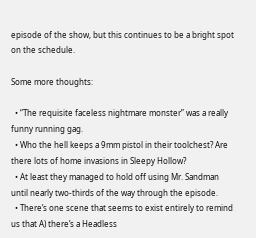episode of the show, but this continues to be a bright spot on the schedule.

Some more thoughts:

  • “The requisite faceless nightmare monster” was a really funny running gag.
  • Who the hell keeps a 9mm pistol in their toolchest? Are there lots of home invasions in Sleepy Hollow?
  • At least they managed to hold off using Mr. Sandman until nearly two-thirds of the way through the episode.
  • There’s one scene that seems to exist entirely to remind us that A) there’s a Headless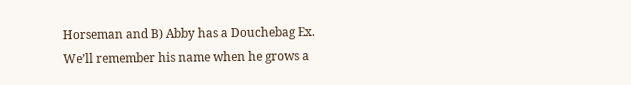Horseman and B) Abby has a Douchebag Ex. We’ll remember his name when he grows a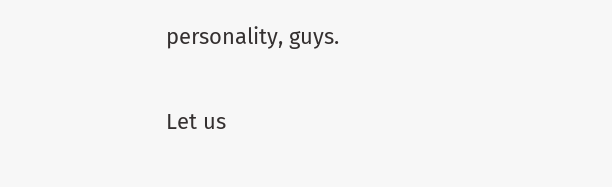personality, guys.

Let us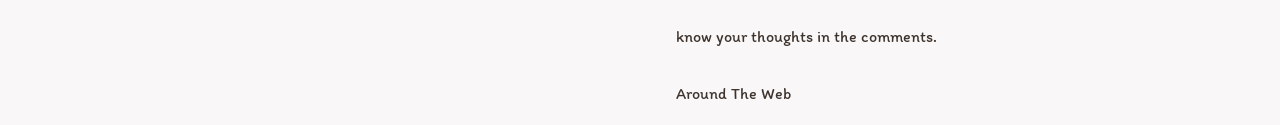know your thoughts in the comments.

Around The Web